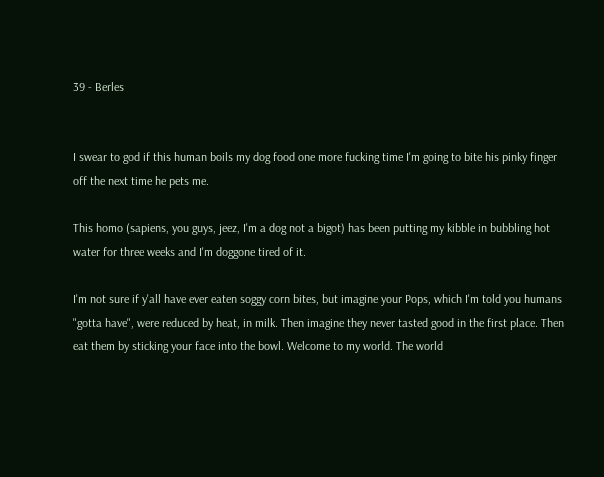39 - Berles


I swear to god if this human boils my dog food one more fucking time I'm going to bite his pinky finger off the next time he pets me.

This homo (sapiens, you guys, jeez, I'm a dog not a bigot) has been putting my kibble in bubbling hot water for three weeks and I'm doggone tired of it.

I'm not sure if y'all have ever eaten soggy corn bites, but imagine your Pops, which I'm told you humans "gotta have", were reduced by heat, in milk. Then imagine they never tasted good in the first place. Then eat them by sticking your face into the bowl. Welcome to my world. The world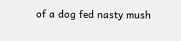of a dog fed nasty mush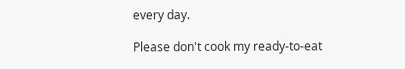every day.

Please don't cook my ready-to-eat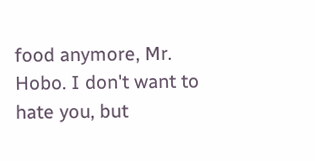food anymore, Mr. Hobo. I don't want to hate you, but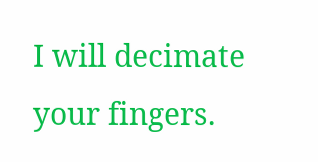I will decimate your fingers.